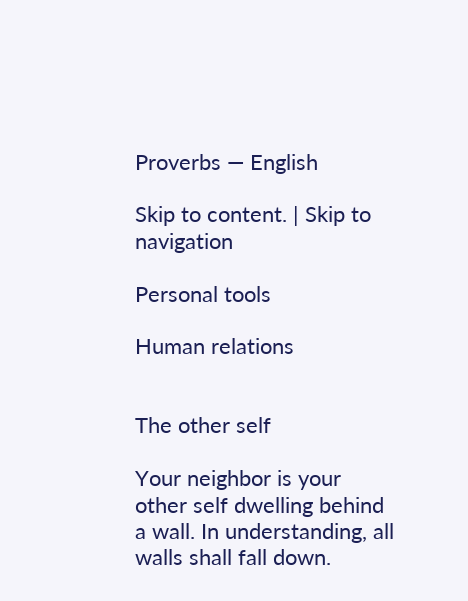Proverbs — English

Skip to content. | Skip to navigation

Personal tools

Human relations


The other self

Your neighbor is your other self dwelling behind a wall. In understanding, all walls shall fall down.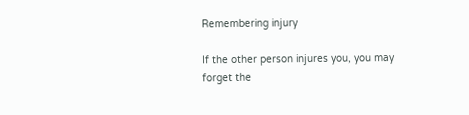Remembering injury

If the other person injures you, you may forget the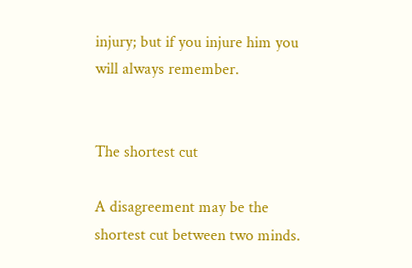injury; but if you injure him you will always remember.


The shortest cut

A disagreement may be the shortest cut between two minds.